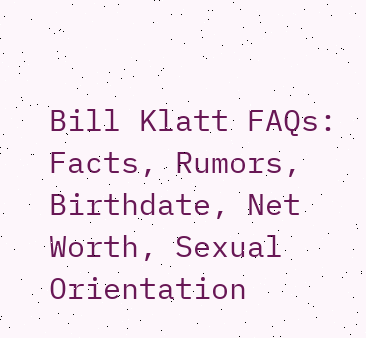Bill Klatt FAQs: Facts, Rumors, Birthdate, Net Worth, Sexual Orientation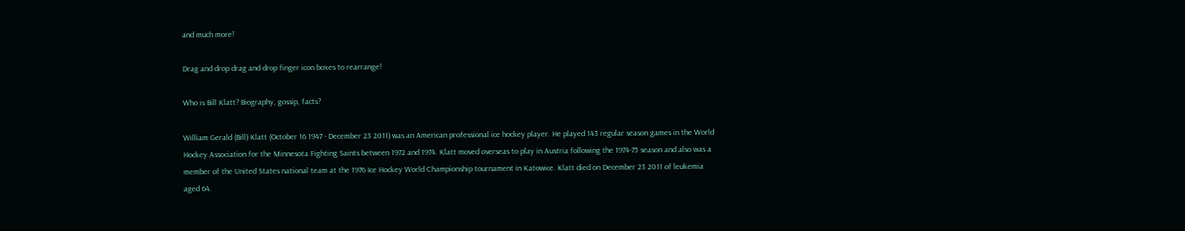and much more!

Drag and drop drag and drop finger icon boxes to rearrange!

Who is Bill Klatt? Biography, gossip, facts?

William Gerald (Bill) Klatt (October 16 1947 - December 23 2011) was an American professional ice hockey player. He played 143 regular season games in the World Hockey Association for the Minnesota Fighting Saints between 1972 and 1974. Klatt moved overseas to play in Austria following the 1974-75 season and also was a member of the United States national team at the 1976 Ice Hockey World Championship tournament in Katowice. Klatt died on December 23 2011 of leukemia aged 64.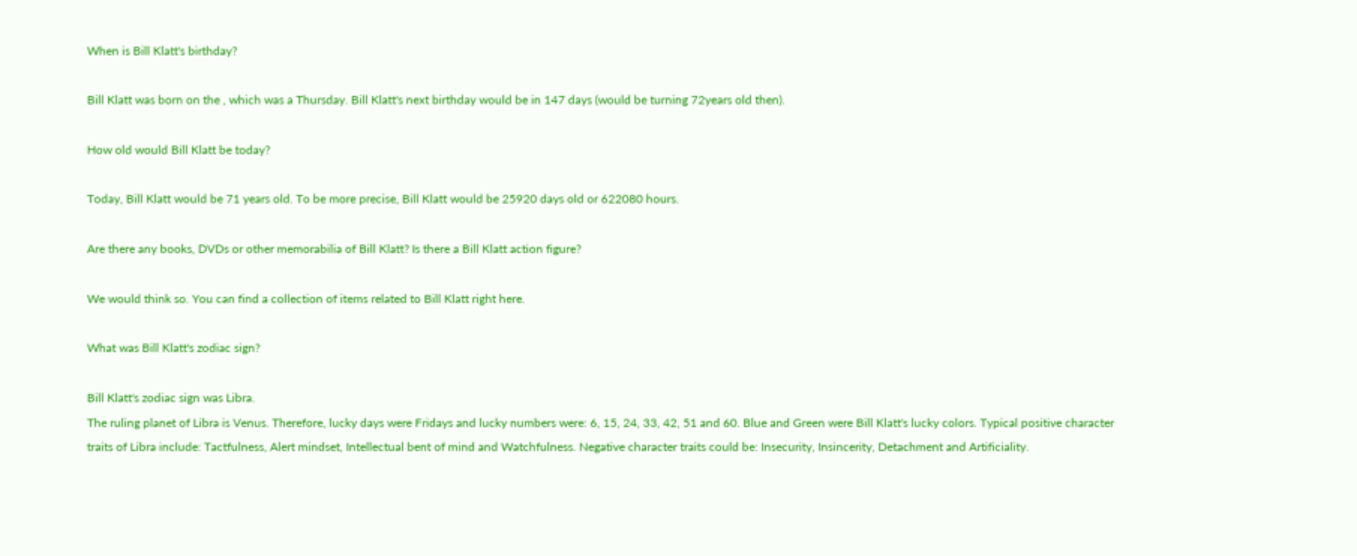When is Bill Klatt's birthday?

Bill Klatt was born on the , which was a Thursday. Bill Klatt's next birthday would be in 147 days (would be turning 72years old then).

How old would Bill Klatt be today?

Today, Bill Klatt would be 71 years old. To be more precise, Bill Klatt would be 25920 days old or 622080 hours.

Are there any books, DVDs or other memorabilia of Bill Klatt? Is there a Bill Klatt action figure?

We would think so. You can find a collection of items related to Bill Klatt right here.

What was Bill Klatt's zodiac sign?

Bill Klatt's zodiac sign was Libra.
The ruling planet of Libra is Venus. Therefore, lucky days were Fridays and lucky numbers were: 6, 15, 24, 33, 42, 51 and 60. Blue and Green were Bill Klatt's lucky colors. Typical positive character traits of Libra include: Tactfulness, Alert mindset, Intellectual bent of mind and Watchfulness. Negative character traits could be: Insecurity, Insincerity, Detachment and Artificiality.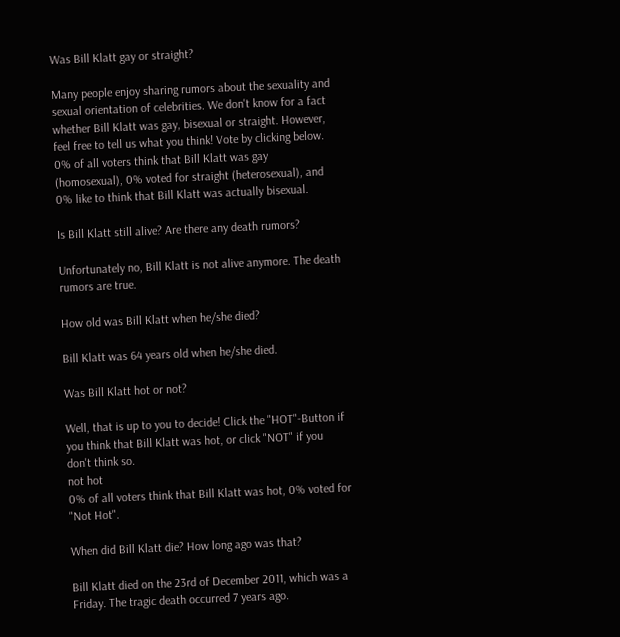Was Bill Klatt gay or straight?

Many people enjoy sharing rumors about the sexuality and sexual orientation of celebrities. We don't know for a fact whether Bill Klatt was gay, bisexual or straight. However, feel free to tell us what you think! Vote by clicking below.
0% of all voters think that Bill Klatt was gay (homosexual), 0% voted for straight (heterosexual), and 0% like to think that Bill Klatt was actually bisexual.

Is Bill Klatt still alive? Are there any death rumors?

Unfortunately no, Bill Klatt is not alive anymore. The death rumors are true.

How old was Bill Klatt when he/she died?

Bill Klatt was 64 years old when he/she died.

Was Bill Klatt hot or not?

Well, that is up to you to decide! Click the "HOT"-Button if you think that Bill Klatt was hot, or click "NOT" if you don't think so.
not hot
0% of all voters think that Bill Klatt was hot, 0% voted for "Not Hot".

When did Bill Klatt die? How long ago was that?

Bill Klatt died on the 23rd of December 2011, which was a Friday. The tragic death occurred 7 years ago.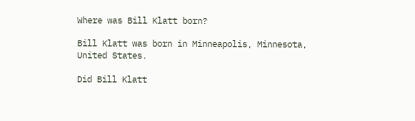Where was Bill Klatt born?

Bill Klatt was born in Minneapolis, Minnesota, United States.

Did Bill Klatt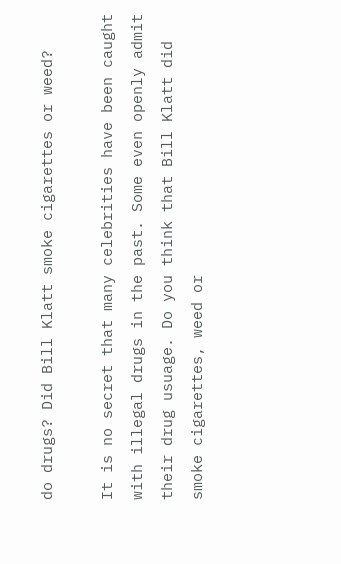do drugs? Did Bill Klatt smoke cigarettes or weed?

It is no secret that many celebrities have been caught with illegal drugs in the past. Some even openly admit their drug usuage. Do you think that Bill Klatt did smoke cigarettes, weed or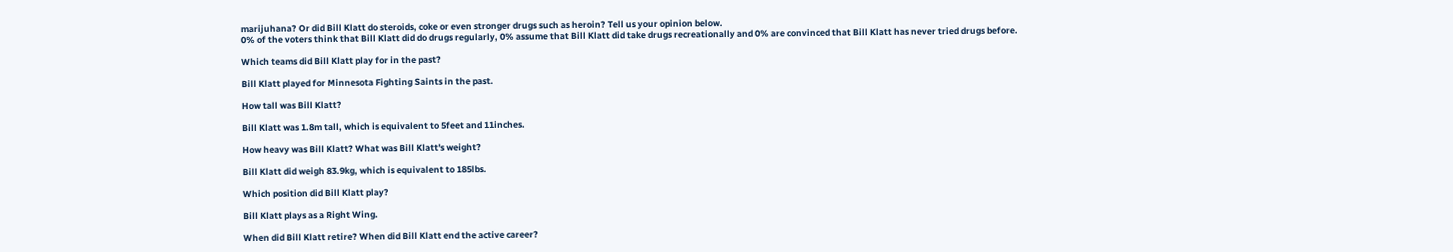marijuhana? Or did Bill Klatt do steroids, coke or even stronger drugs such as heroin? Tell us your opinion below.
0% of the voters think that Bill Klatt did do drugs regularly, 0% assume that Bill Klatt did take drugs recreationally and 0% are convinced that Bill Klatt has never tried drugs before.

Which teams did Bill Klatt play for in the past?

Bill Klatt played for Minnesota Fighting Saints in the past.

How tall was Bill Klatt?

Bill Klatt was 1.8m tall, which is equivalent to 5feet and 11inches.

How heavy was Bill Klatt? What was Bill Klatt's weight?

Bill Klatt did weigh 83.9kg, which is equivalent to 185lbs.

Which position did Bill Klatt play?

Bill Klatt plays as a Right Wing.

When did Bill Klatt retire? When did Bill Klatt end the active career?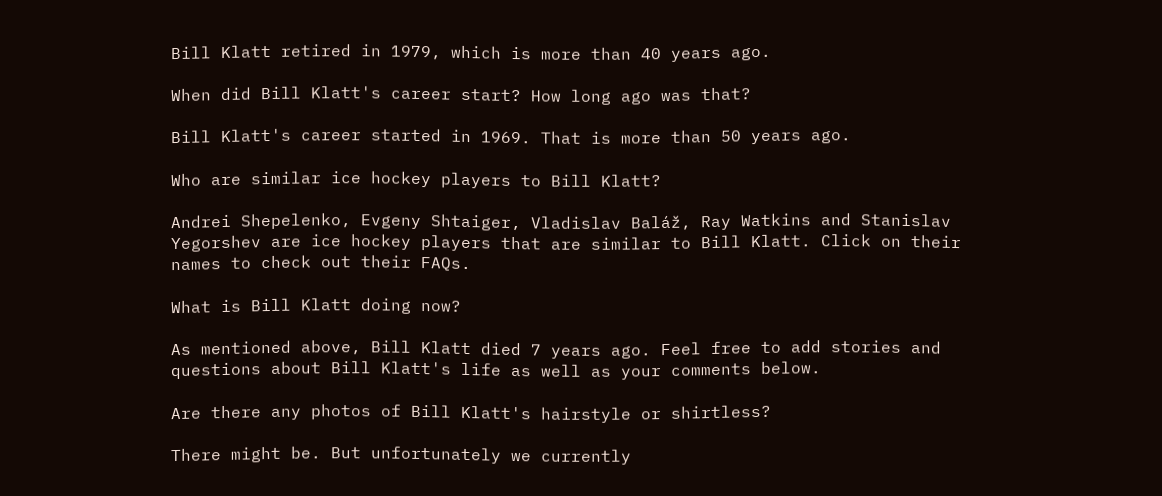Bill Klatt retired in 1979, which is more than 40 years ago.

When did Bill Klatt's career start? How long ago was that?

Bill Klatt's career started in 1969. That is more than 50 years ago.

Who are similar ice hockey players to Bill Klatt?

Andrei Shepelenko, Evgeny Shtaiger, Vladislav Baláž, Ray Watkins and Stanislav Yegorshev are ice hockey players that are similar to Bill Klatt. Click on their names to check out their FAQs.

What is Bill Klatt doing now?

As mentioned above, Bill Klatt died 7 years ago. Feel free to add stories and questions about Bill Klatt's life as well as your comments below.

Are there any photos of Bill Klatt's hairstyle or shirtless?

There might be. But unfortunately we currently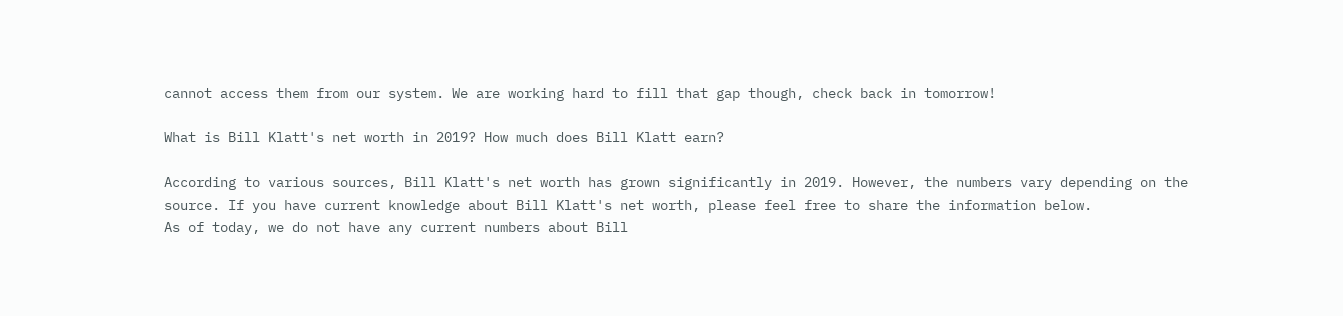cannot access them from our system. We are working hard to fill that gap though, check back in tomorrow!

What is Bill Klatt's net worth in 2019? How much does Bill Klatt earn?

According to various sources, Bill Klatt's net worth has grown significantly in 2019. However, the numbers vary depending on the source. If you have current knowledge about Bill Klatt's net worth, please feel free to share the information below.
As of today, we do not have any current numbers about Bill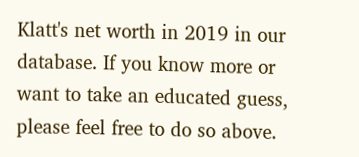Klatt's net worth in 2019 in our database. If you know more or want to take an educated guess, please feel free to do so above.